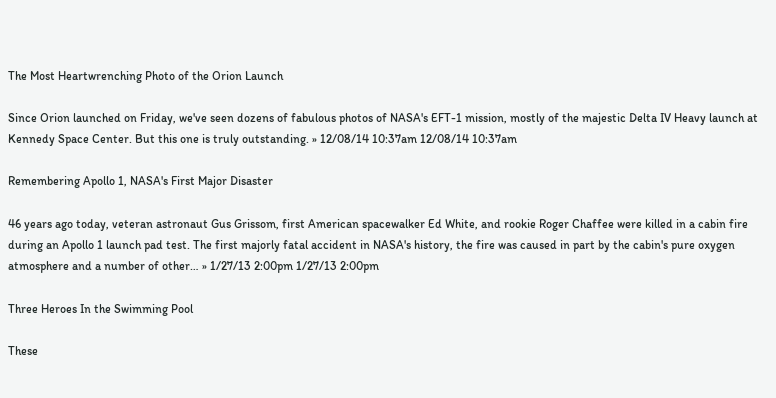The Most Heartwrenching Photo of the Orion Launch

Since Orion launched on Friday, we've seen dozens of fabulous photos of NASA's EFT-1 mission, mostly of the majestic Delta IV Heavy launch at Kennedy Space Center. But this one is truly outstanding. » 12/08/14 10:37am 12/08/14 10:37am

Remembering Apollo 1, NASA's First Major Disaster

46 years ago today, veteran astronaut Gus Grissom, first American spacewalker Ed White, and rookie Roger Chaffee were killed in a cabin fire during an Apollo 1 launch pad test. The first majorly fatal accident in NASA's history, the fire was caused in part by the cabin's pure oxygen atmosphere and a number of other… » 1/27/13 2:00pm 1/27/13 2:00pm

Three Heroes In the Swimming Pool

These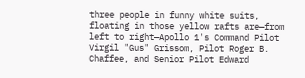three people in funny white suits, floating in those yellow rafts are—from left to right—Apollo 1's Command Pilot Virgil "Gus" Grissom, Pilot Roger B. Chaffee, and Senior Pilot Edward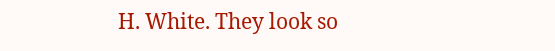H. White. They look so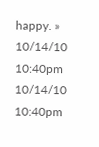happy. » 10/14/10 10:40pm 10/14/10 10:40pm